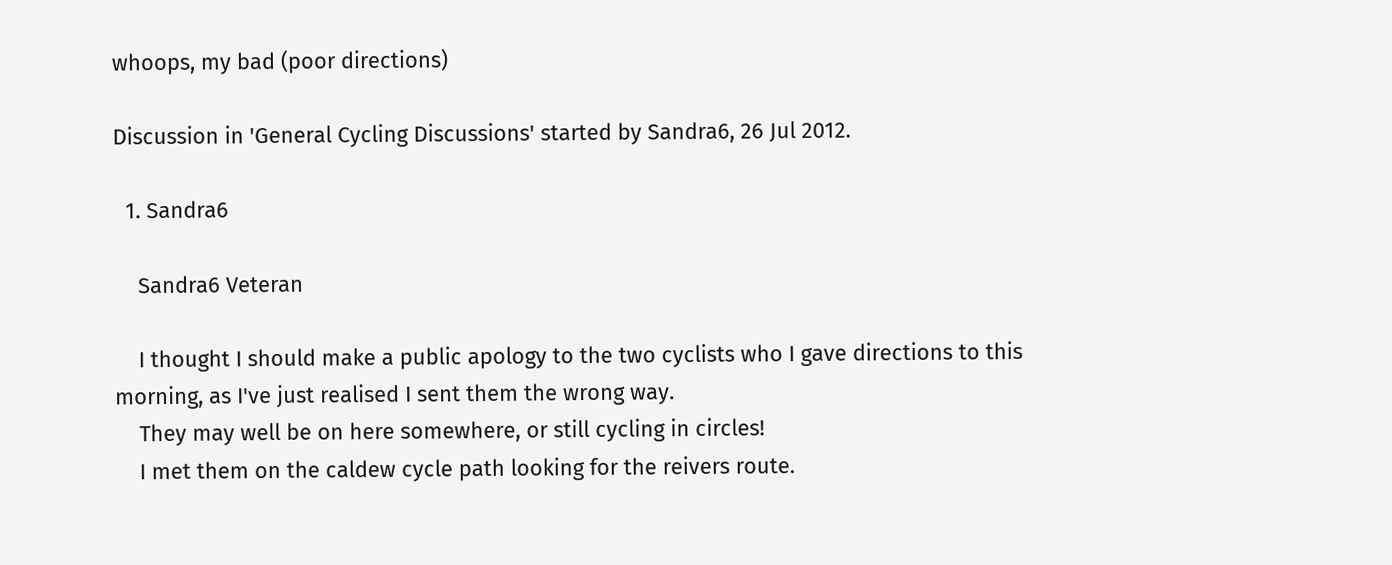whoops, my bad (poor directions)

Discussion in 'General Cycling Discussions' started by Sandra6, 26 Jul 2012.

  1. Sandra6

    Sandra6 Veteran

    I thought I should make a public apology to the two cyclists who I gave directions to this morning, as I've just realised I sent them the wrong way.
    They may well be on here somewhere, or still cycling in circles!
    I met them on the caldew cycle path looking for the reivers route.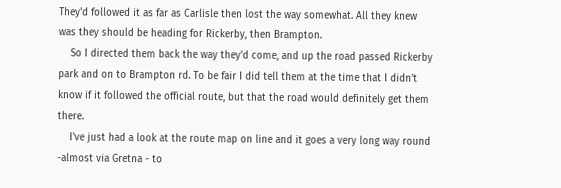They'd followed it as far as Carlisle then lost the way somewhat. All they knew was they should be heading for Rickerby, then Brampton.
    So I directed them back the way they'd come, and up the road passed Rickerby park and on to Brampton rd. To be fair I did tell them at the time that I didn't know if it followed the official route, but that the road would definitely get them there.
    I've just had a look at the route map on line and it goes a very long way round -almost via Gretna - to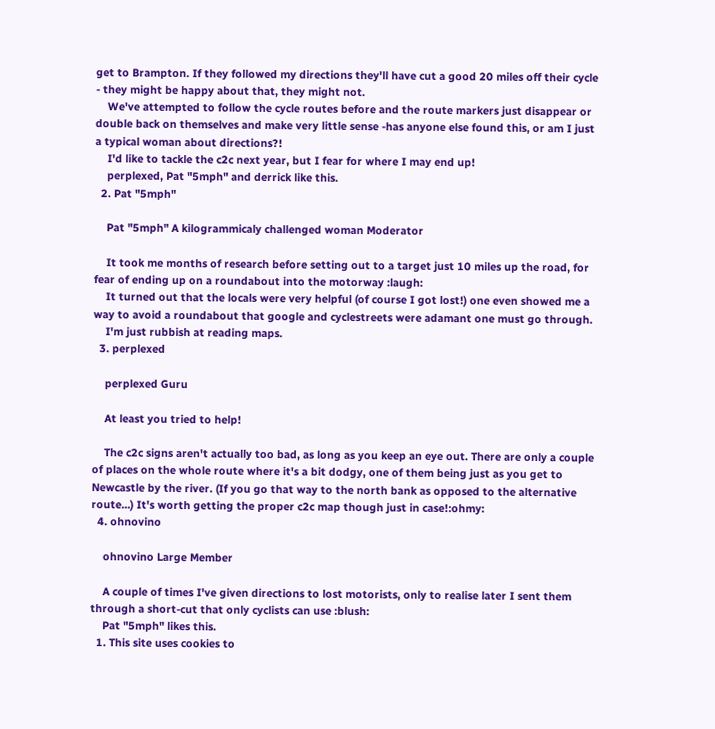get to Brampton. If they followed my directions they'll have cut a good 20 miles off their cycle - they might be happy about that, they might not.
    We've attempted to follow the cycle routes before and the route markers just disappear or double back on themselves and make very little sense -has anyone else found this, or am I just a typical woman about directions?!
    I'd like to tackle the c2c next year, but I fear for where I may end up!
    perplexed, Pat "5mph" and derrick like this.
  2. Pat "5mph"

    Pat "5mph" A kilogrammicaly challenged woman Moderator

    It took me months of research before setting out to a target just 10 miles up the road, for fear of ending up on a roundabout into the motorway :laugh:
    It turned out that the locals were very helpful (of course I got lost!) one even showed me a way to avoid a roundabout that google and cyclestreets were adamant one must go through.
    I'm just rubbish at reading maps.
  3. perplexed

    perplexed Guru

    At least you tried to help!

    The c2c signs aren't actually too bad, as long as you keep an eye out. There are only a couple of places on the whole route where it's a bit dodgy, one of them being just as you get to Newcastle by the river. (If you go that way to the north bank as opposed to the alternative route...) It's worth getting the proper c2c map though just in case!:ohmy:
  4. ohnovino

    ohnovino Large Member

    A couple of times I've given directions to lost motorists, only to realise later I sent them through a short-cut that only cyclists can use :blush:
    Pat "5mph" likes this.
  1. This site uses cookies to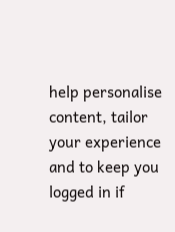help personalise content, tailor your experience and to keep you logged in if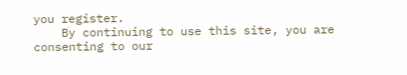you register.
    By continuing to use this site, you are consenting to our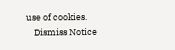use of cookies.
    Dismiss Notice